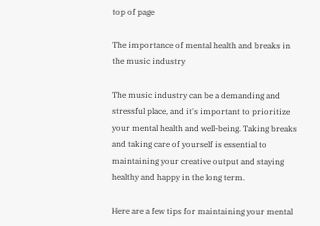top of page

The importance of mental health and breaks in the music industry

The music industry can be a demanding and stressful place, and it's important to prioritize your mental health and well-being. Taking breaks and taking care of yourself is essential to maintaining your creative output and staying healthy and happy in the long term.

Here are a few tips for maintaining your mental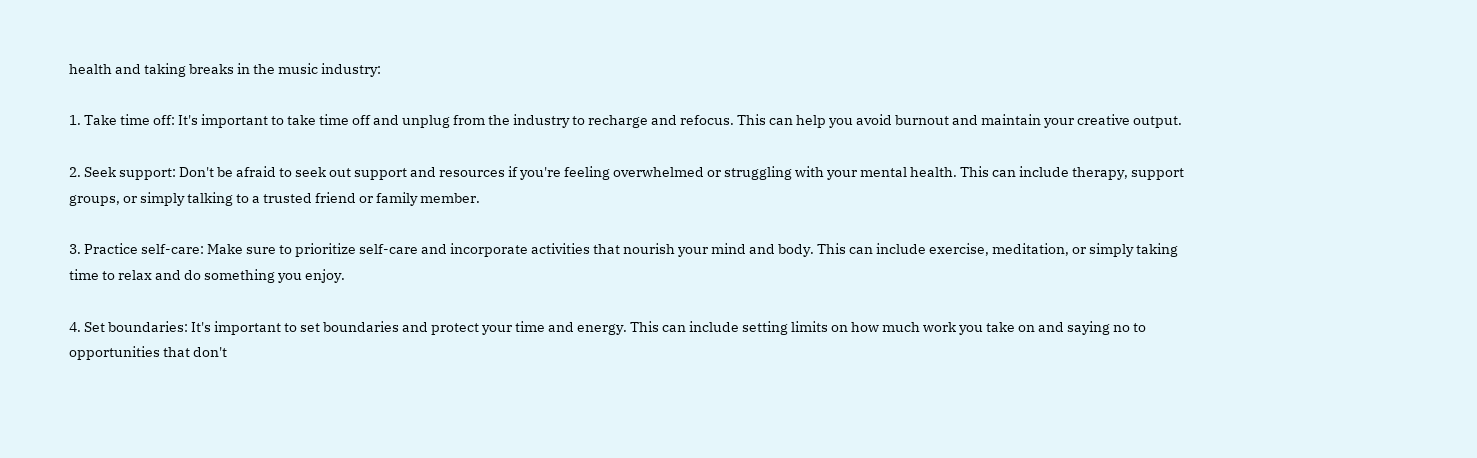health and taking breaks in the music industry:

1. Take time off: It's important to take time off and unplug from the industry to recharge and refocus. This can help you avoid burnout and maintain your creative output.

2. Seek support: Don't be afraid to seek out support and resources if you're feeling overwhelmed or struggling with your mental health. This can include therapy, support groups, or simply talking to a trusted friend or family member.

3. Practice self-care: Make sure to prioritize self-care and incorporate activities that nourish your mind and body. This can include exercise, meditation, or simply taking time to relax and do something you enjoy.

4. Set boundaries: It's important to set boundaries and protect your time and energy. This can include setting limits on how much work you take on and saying no to opportunities that don't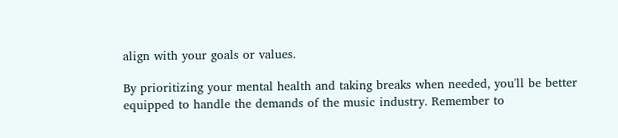align with your goals or values.

By prioritizing your mental health and taking breaks when needed, you'll be better equipped to handle the demands of the music industry. Remember to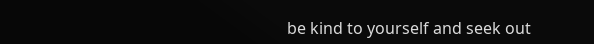be kind to yourself and seek out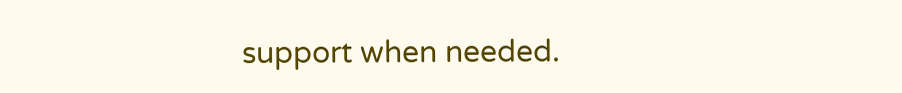support when needed.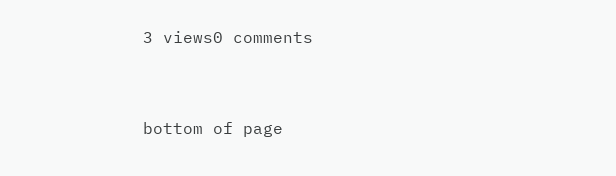3 views0 comments


bottom of page